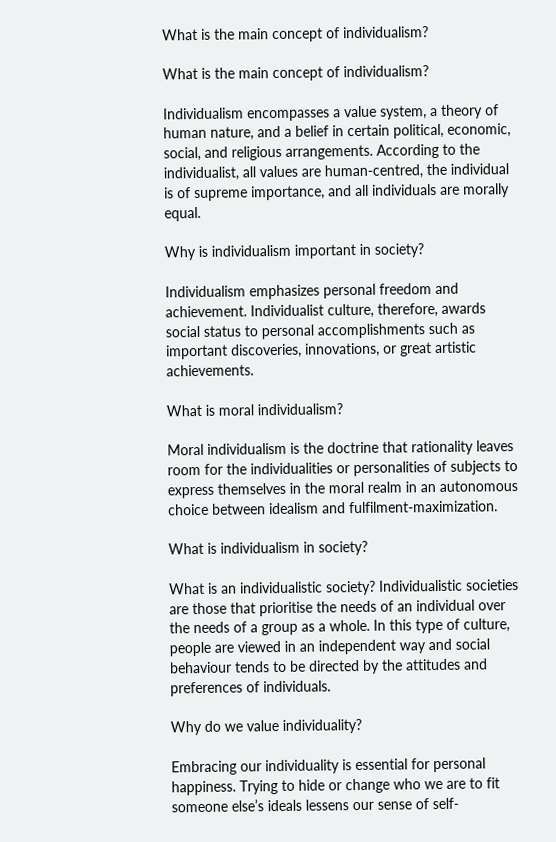What is the main concept of individualism?

What is the main concept of individualism?

Individualism encompasses a value system, a theory of human nature, and a belief in certain political, economic, social, and religious arrangements. According to the individualist, all values are human-centred, the individual is of supreme importance, and all individuals are morally equal.

Why is individualism important in society?

Individualism emphasizes personal freedom and achievement. Individualist culture, therefore, awards social status to personal accomplishments such as important discoveries, innovations, or great artistic achievements.

What is moral individualism?

Moral individualism is the doctrine that rationality leaves room for the individualities or personalities of subjects to express themselves in the moral realm in an autonomous choice between idealism and fulfilment-maximization.

What is individualism in society?

What is an individualistic society? Individualistic societies are those that prioritise the needs of an individual over the needs of a group as a whole. In this type of culture, people are viewed in an independent way and social behaviour tends to be directed by the attitudes and preferences of individuals.

Why do we value individuality?

Embracing our individuality is essential for personal happiness. Trying to hide or change who we are to fit someone else’s ideals lessens our sense of self-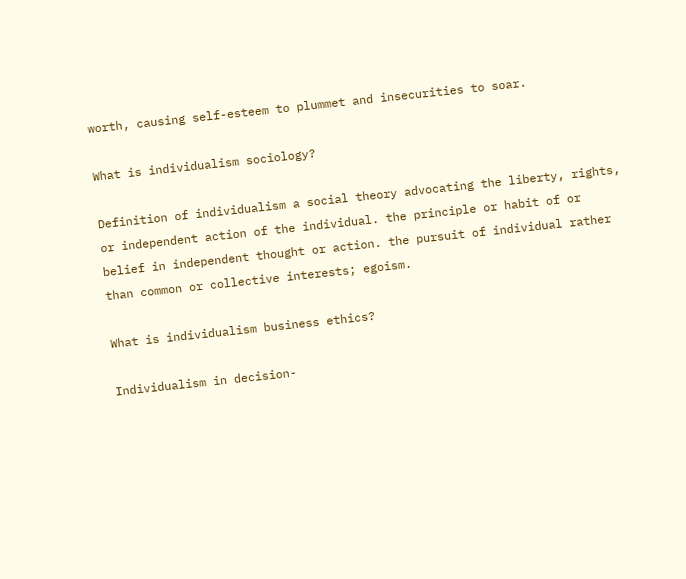worth, causing self-esteem to plummet and insecurities to soar.

What is individualism sociology?

Definition of individualism a social theory advocating the liberty, rights, or independent action of the individual. the principle or habit of or belief in independent thought or action. the pursuit of individual rather than common or collective interests; egoism.

What is individualism business ethics?

Individualism in decision-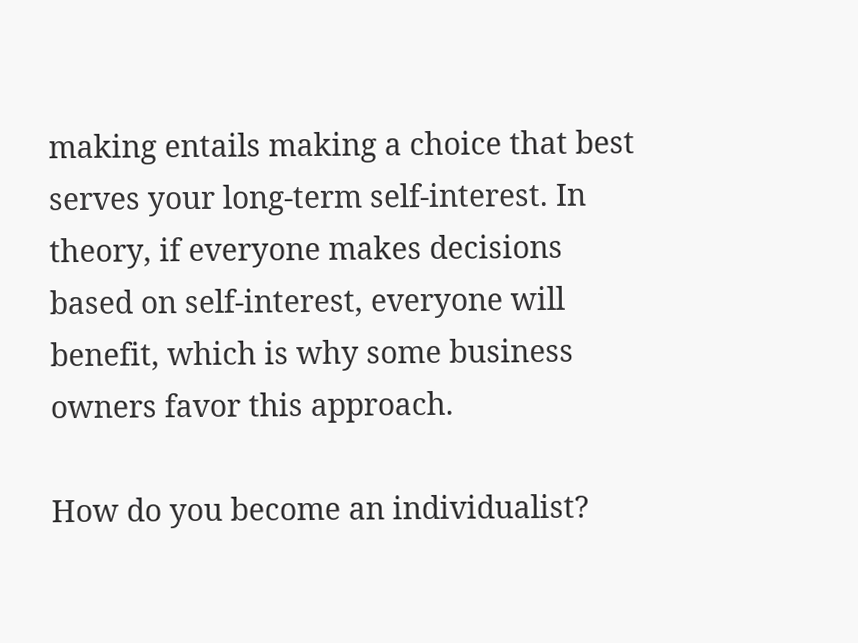making entails making a choice that best serves your long-term self-interest. In theory, if everyone makes decisions based on self-interest, everyone will benefit, which is why some business owners favor this approach.

How do you become an individualist?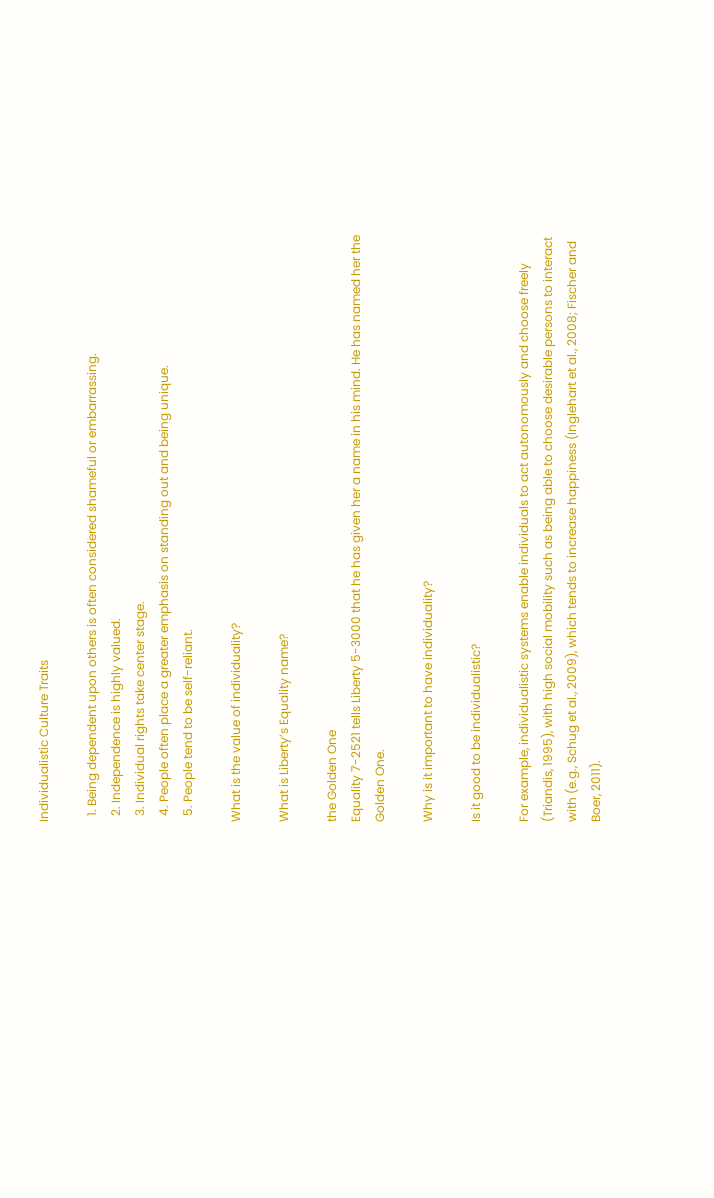Individualistic Culture Traits

  1. Being dependent upon others is often considered shameful or embarrassing.
  2. Independence is highly valued.
  3. Individual rights take center stage.
  4. People often place a greater emphasis on standing out and being unique.
  5. People tend to be self-reliant.

What is the value of individuality?

What is Liberty’s Equality name?

the Golden One
Equality 7-2521 tells Liberty 5-3000 that he has given her a name in his mind. He has named her the Golden One.

Why is it important to have individuality?

Is it good to be individualistic?

For example, individualistic systems enable individuals to act autonomously and choose freely (Triandis, 1995), with high social mobility such as being able to choose desirable persons to interact with (e.g., Schug et al., 2009), which tends to increase happiness (Inglehart et al., 2008; Fischer and Boer, 2011).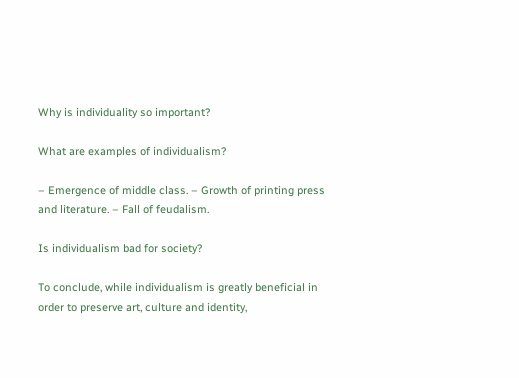Why is individuality so important?

What are examples of individualism?

– Emergence of middle class. – Growth of printing press and literature. – Fall of feudalism.

Is individualism bad for society?

To conclude, while individualism is greatly beneficial in order to preserve art, culture and identity,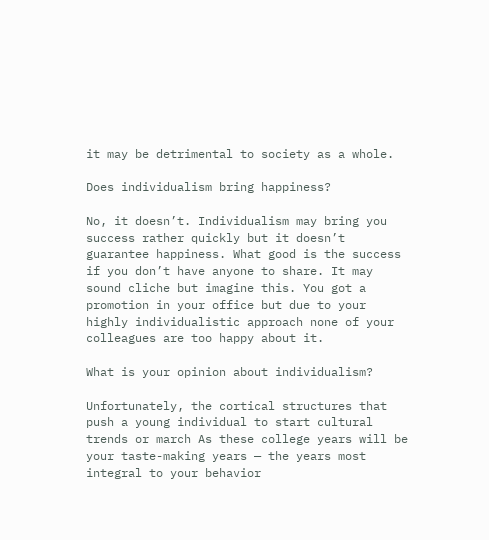it may be detrimental to society as a whole.

Does individualism bring happiness?

No, it doesn’t. Individualism may bring you success rather quickly but it doesn’t guarantee happiness. What good is the success if you don’t have anyone to share. It may sound cliche but imagine this. You got a promotion in your office but due to your highly individualistic approach none of your colleagues are too happy about it.

What is your opinion about individualism?

Unfortunately, the cortical structures that push a young individual to start cultural trends or march As these college years will be your taste-making years — the years most integral to your behavior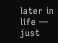later in life — just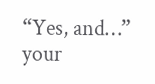“Yes, and…” your